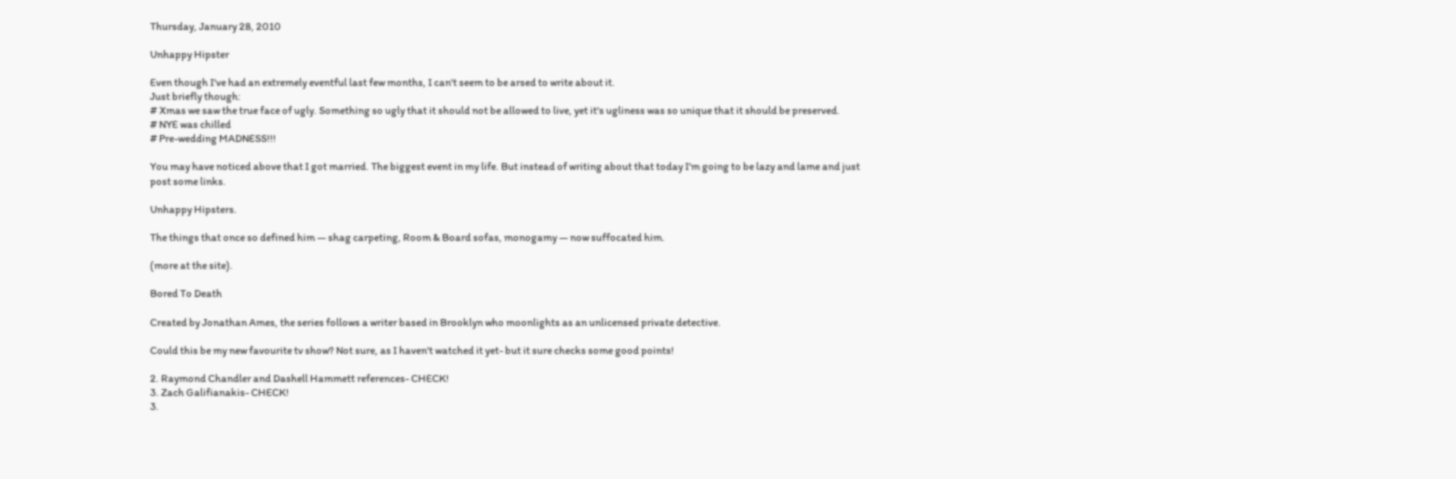Thursday, January 28, 2010

Unhappy Hipster

Even though I've had an extremely eventful last few months, I can't seem to be arsed to write about it.
Just briefly though:
# Xmas we saw the true face of ugly. Something so ugly that it should not be allowed to live, yet it's ugliness was so unique that it should be preserved.
# NYE was chilled
# Pre-wedding MADNESS!!!

You may have noticed above that I got married. The biggest event in my life. But instead of writing about that today I'm going to be lazy and lame and just post some links.

Unhappy Hipsters.

The things that once so defined him — shag carpeting, Room & Board sofas, monogamy — now suffocated him.

(more at the site).

Bored To Death

Created by Jonathan Ames, the series follows a writer based in Brooklyn who moonlights as an unlicensed private detective.

Could this be my new favourite tv show? Not sure, as I haven't watched it yet- but it sure checks some good points!

2. Raymond Chandler and Dashell Hammett references- CHECK!
3. Zach Galifianakis- CHECK!
3.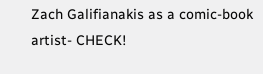Zach Galifianakis as a comic-book artist- CHECK!